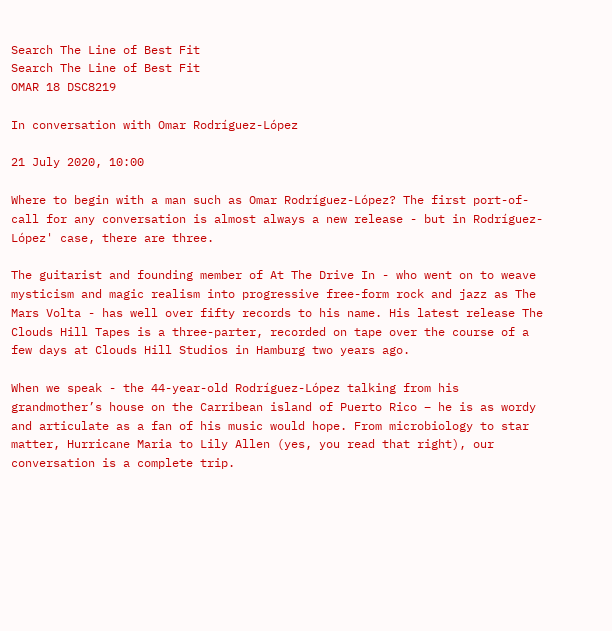Search The Line of Best Fit
Search The Line of Best Fit
OMAR 18 DSC8219

In conversation with Omar Rodríguez-López

21 July 2020, 10:00

Where to begin with a man such as Omar Rodríguez-López? The first port-of-call for any conversation is almost always a new release - but in Rodríguez-López' case, there are three.

The guitarist and founding member of At The Drive In - who went on to weave mysticism and magic realism into progressive free-form rock and jazz as The Mars Volta - has well over fifty records to his name. His latest release The Clouds Hill Tapes is a three-parter, recorded on tape over the course of a few days at Clouds Hill Studios in Hamburg two years ago.

When we speak - the 44-year-old Rodríguez-López talking from his grandmother’s house on the Carribean island of Puerto Rico – he is as wordy and articulate as a fan of his music would hope. From microbiology to star matter, Hurricane Maria to Lily Allen (yes, you read that right), our conversation is a complete trip.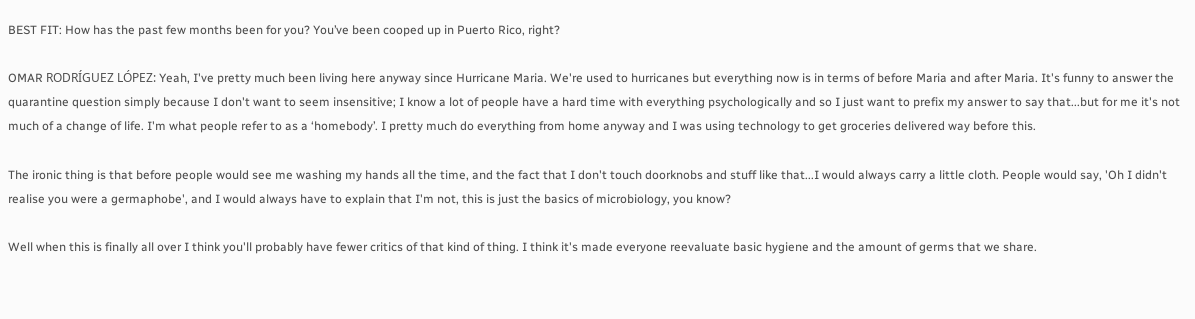BEST FIT: How has the past few months been for you? You’ve been cooped up in Puerto Rico, right?

OMAR RODRÍGUEZ LÓPEZ: Yeah, I've pretty much been living here anyway since Hurricane Maria. We're used to hurricanes but everything now is in terms of before Maria and after Maria. It's funny to answer the quarantine question simply because I don't want to seem insensitive; I know a lot of people have a hard time with everything psychologically and so I just want to prefix my answer to say that...but for me it's not much of a change of life. I'm what people refer to as a ‘homebody’. I pretty much do everything from home anyway and I was using technology to get groceries delivered way before this.

The ironic thing is that before people would see me washing my hands all the time, and the fact that I don't touch doorknobs and stuff like that...I would always carry a little cloth. People would say, 'Oh I didn't realise you were a germaphobe', and I would always have to explain that I'm not, this is just the basics of microbiology, you know?

Well when this is finally all over I think you'll probably have fewer critics of that kind of thing. I think it's made everyone reevaluate basic hygiene and the amount of germs that we share.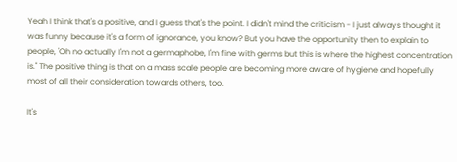Yeah I think that's a positive, and I guess that's the point. I didn't mind the criticism - I just always thought it was funny because it's a form of ignorance, you know? But you have the opportunity then to explain to people, 'Oh no actually I'm not a germaphobe, I'm fine with germs but this is where the highest concentration is." The positive thing is that on a mass scale people are becoming more aware of hygiene and hopefully most of all their consideration towards others, too.

It's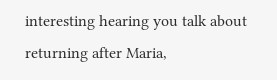interesting hearing you talk about returning after Maria,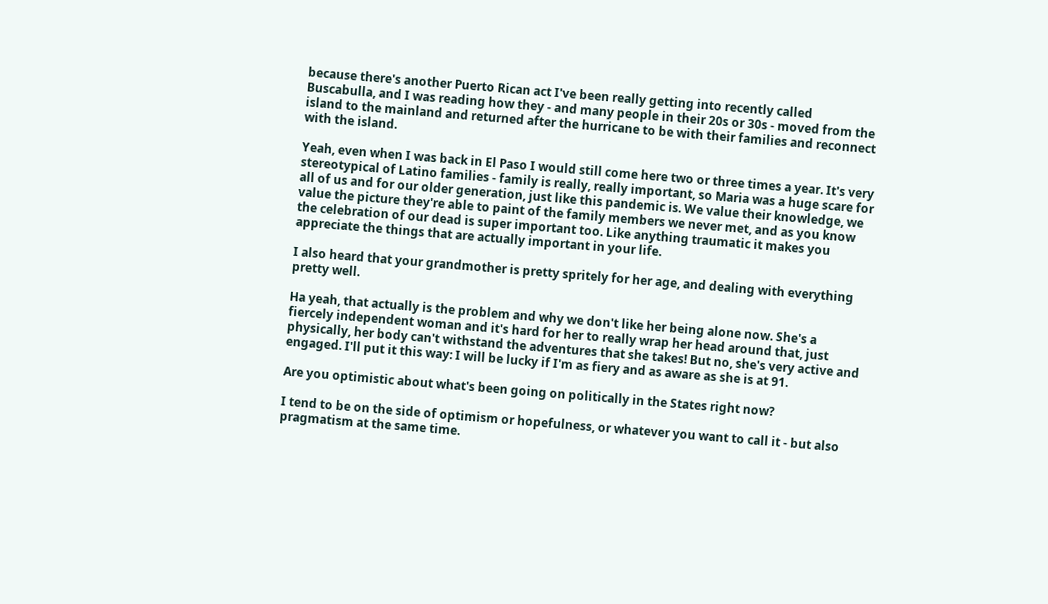because there's another Puerto Rican act I've been really getting into recently called Buscabulla, and I was reading how they - and many people in their 20s or 30s - moved from the island to the mainland and returned after the hurricane to be with their families and reconnect with the island.

Yeah, even when I was back in El Paso I would still come here two or three times a year. It's very stereotypical of Latino families - family is really, really important, so Maria was a huge scare for all of us and for our older generation, just like this pandemic is. We value their knowledge, we value the picture they're able to paint of the family members we never met, and as you know the celebration of our dead is super important too. Like anything traumatic it makes you appreciate the things that are actually important in your life.

I also heard that your grandmother is pretty spritely for her age, and dealing with everything pretty well.

Ha yeah, that actually is the problem and why we don't like her being alone now. She's a fiercely independent woman and it's hard for her to really wrap her head around that, just physically, her body can't withstand the adventures that she takes! But no, she's very active and engaged. I'll put it this way: I will be lucky if I'm as fiery and as aware as she is at 91.

Are you optimistic about what's been going on politically in the States right now?

I tend to be on the side of optimism or hopefulness, or whatever you want to call it - but also pragmatism at the same time.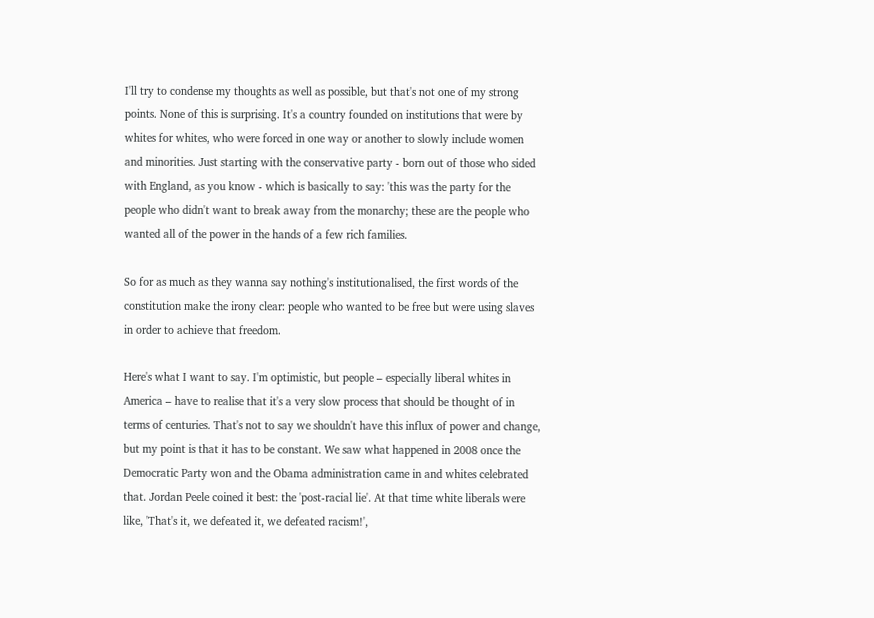I'll try to condense my thoughts as well as possible, but that's not one of my strong points. None of this is surprising. It's a country founded on institutions that were by whites for whites, who were forced in one way or another to slowly include women and minorities. Just starting with the conservative party - born out of those who sided with England, as you know - which is basically to say: 'this was the party for the people who didn't want to break away from the monarchy; these are the people who wanted all of the power in the hands of a few rich families.

So for as much as they wanna say nothing's institutionalised, the first words of the constitution make the irony clear: people who wanted to be free but were using slaves in order to achieve that freedom.

Here's what I want to say. I'm optimistic, but people – especially liberal whites in America – have to realise that it's a very slow process that should be thought of in terms of centuries. That's not to say we shouldn't have this influx of power and change, but my point is that it has to be constant. We saw what happened in 2008 once the Democratic Party won and the Obama administration came in and whites celebrated that. Jordan Peele coined it best: the 'post-racial lie'. At that time white liberals were like, 'That's it, we defeated it, we defeated racism!',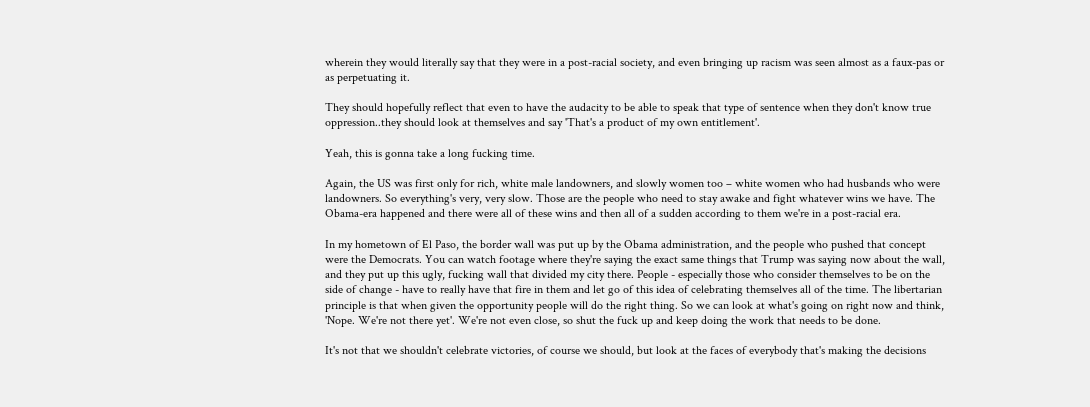wherein they would literally say that they were in a post-racial society, and even bringing up racism was seen almost as a faux-pas or as perpetuating it.

They should hopefully reflect that even to have the audacity to be able to speak that type of sentence when they don't know true oppression..they should look at themselves and say 'That's a product of my own entitlement'.

Yeah, this is gonna take a long fucking time.

Again, the US was first only for rich, white male landowners, and slowly women too – white women who had husbands who were landowners. So everything's very, very slow. Those are the people who need to stay awake and fight whatever wins we have. The Obama-era happened and there were all of these wins and then all of a sudden according to them we're in a post-racial era.

In my hometown of El Paso, the border wall was put up by the Obama administration, and the people who pushed that concept were the Democrats. You can watch footage where they're saying the exact same things that Trump was saying now about the wall, and they put up this ugly, fucking wall that divided my city there. People - especially those who consider themselves to be on the side of change - have to really have that fire in them and let go of this idea of celebrating themselves all of the time. The libertarian principle is that when given the opportunity people will do the right thing. So we can look at what's going on right now and think, 'Nope. We're not there yet'. We're not even close, so shut the fuck up and keep doing the work that needs to be done.

It's not that we shouldn't celebrate victories, of course we should, but look at the faces of everybody that's making the decisions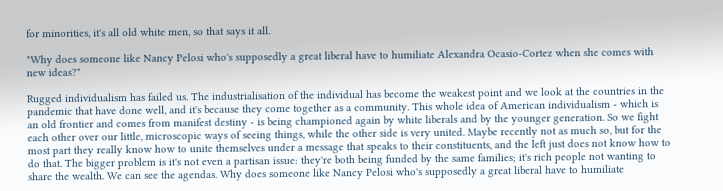for minorities, it's all old white men, so that says it all.

"Why does someone like Nancy Pelosi who's supposedly a great liberal have to humiliate Alexandra Ocasio-Cortez when she comes with new ideas?"

Rugged individualism has failed us. The industrialisation of the individual has become the weakest point and we look at the countries in the pandemic that have done well, and it's because they come together as a community. This whole idea of American individualism - which is an old frontier and comes from manifest destiny - is being championed again by white liberals and by the younger generation. So we fight each other over our little, microscopic ways of seeing things, while the other side is very united. Maybe recently not as much so, but for the most part they really know how to unite themselves under a message that speaks to their constituents, and the left just does not know how to do that. The bigger problem is it's not even a partisan issue: they're both being funded by the same families; it's rich people not wanting to share the wealth. We can see the agendas. Why does someone like Nancy Pelosi who's supposedly a great liberal have to humiliate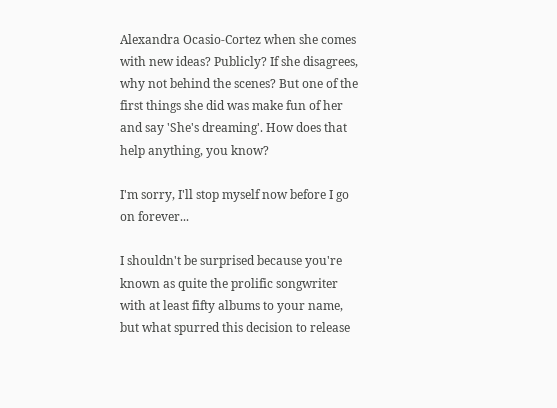Alexandra Ocasio-Cortez when she comes with new ideas? Publicly? If she disagrees, why not behind the scenes? But one of the first things she did was make fun of her and say 'She's dreaming'. How does that help anything, you know?

I'm sorry, I'll stop myself now before I go on forever...

I shouldn't be surprised because you're known as quite the prolific songwriter with at least fifty albums to your name, but what spurred this decision to release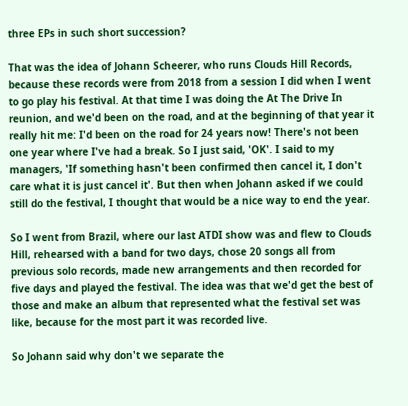three EPs in such short succession?

That was the idea of Johann Scheerer, who runs Clouds Hill Records, because these records were from 2018 from a session I did when I went to go play his festival. At that time I was doing the At The Drive In reunion, and we'd been on the road, and at the beginning of that year it really hit me: I'd been on the road for 24 years now! There's not been one year where I've had a break. So I just said, 'OK'. I said to my managers, 'If something hasn't been confirmed then cancel it, I don't care what it is just cancel it'. But then when Johann asked if we could still do the festival, I thought that would be a nice way to end the year.

So I went from Brazil, where our last ATDI show was and flew to Clouds Hill, rehearsed with a band for two days, chose 20 songs all from previous solo records, made new arrangements and then recorded for five days and played the festival. The idea was that we'd get the best of those and make an album that represented what the festival set was like, because for the most part it was recorded live.

So Johann said why don't we separate the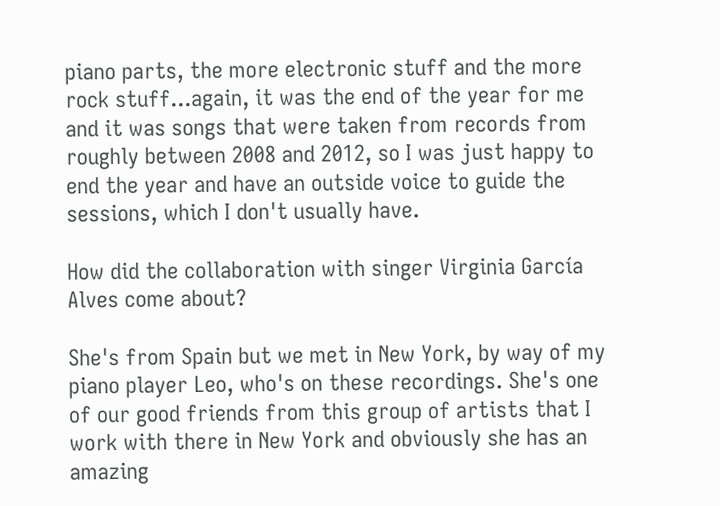piano parts, the more electronic stuff and the more rock stuff...again, it was the end of the year for me and it was songs that were taken from records from roughly between 2008 and 2012, so I was just happy to end the year and have an outside voice to guide the sessions, which I don't usually have.

How did the collaboration with singer Virginia García Alves come about?

She's from Spain but we met in New York, by way of my piano player Leo, who's on these recordings. She's one of our good friends from this group of artists that I work with there in New York and obviously she has an amazing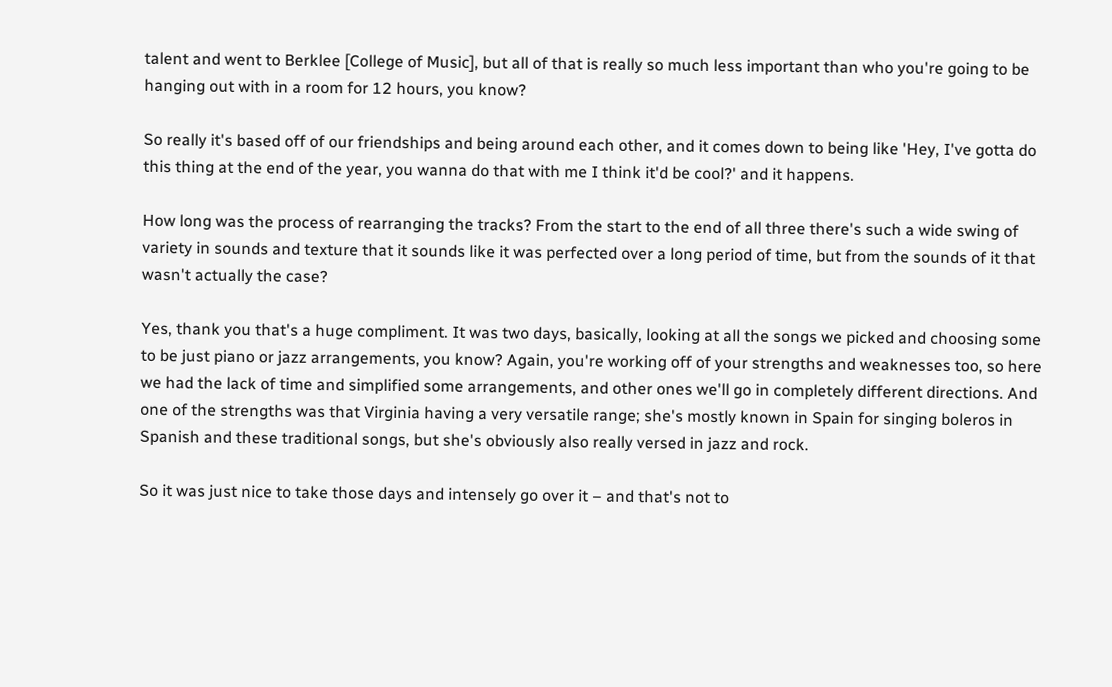talent and went to Berklee [College of Music], but all of that is really so much less important than who you're going to be hanging out with in a room for 12 hours, you know?

So really it's based off of our friendships and being around each other, and it comes down to being like 'Hey, I've gotta do this thing at the end of the year, you wanna do that with me I think it'd be cool?' and it happens.

How long was the process of rearranging the tracks? From the start to the end of all three there's such a wide swing of variety in sounds and texture that it sounds like it was perfected over a long period of time, but from the sounds of it that wasn't actually the case?

Yes, thank you that's a huge compliment. It was two days, basically, looking at all the songs we picked and choosing some to be just piano or jazz arrangements, you know? Again, you're working off of your strengths and weaknesses too, so here we had the lack of time and simplified some arrangements, and other ones we'll go in completely different directions. And one of the strengths was that Virginia having a very versatile range; she's mostly known in Spain for singing boleros in Spanish and these traditional songs, but she's obviously also really versed in jazz and rock.

So it was just nice to take those days and intensely go over it – and that's not to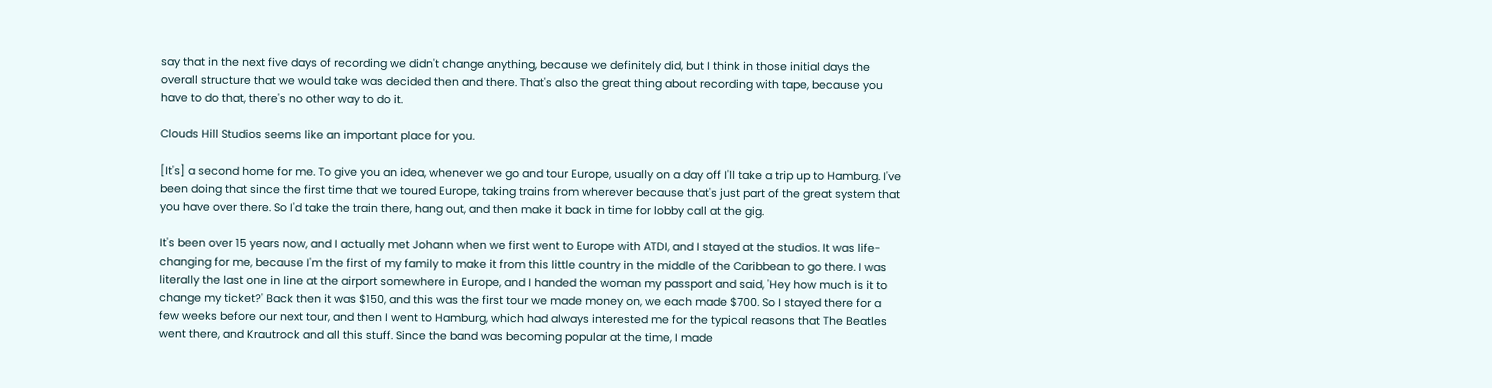say that in the next five days of recording we didn't change anything, because we definitely did, but I think in those initial days the overall structure that we would take was decided then and there. That's also the great thing about recording with tape, because you have to do that, there's no other way to do it.

Clouds Hill Studios seems like an important place for you.

[It's] a second home for me. To give you an idea, whenever we go and tour Europe, usually on a day off I'll take a trip up to Hamburg. I've been doing that since the first time that we toured Europe, taking trains from wherever because that's just part of the great system that you have over there. So I'd take the train there, hang out, and then make it back in time for lobby call at the gig.

It's been over 15 years now, and I actually met Johann when we first went to Europe with ATDI, and I stayed at the studios. It was life-changing for me, because I'm the first of my family to make it from this little country in the middle of the Caribbean to go there. I was literally the last one in line at the airport somewhere in Europe, and I handed the woman my passport and said, 'Hey how much is it to change my ticket?' Back then it was $150, and this was the first tour we made money on, we each made $700. So I stayed there for a few weeks before our next tour, and then I went to Hamburg, which had always interested me for the typical reasons that The Beatles went there, and Krautrock and all this stuff. Since the band was becoming popular at the time, I made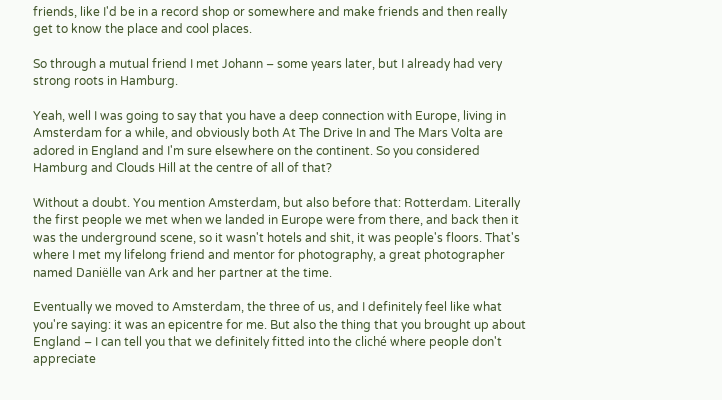friends, like I'd be in a record shop or somewhere and make friends and then really get to know the place and cool places.

So through a mutual friend I met Johann – some years later, but I already had very strong roots in Hamburg.

Yeah, well I was going to say that you have a deep connection with Europe, living in Amsterdam for a while, and obviously both At The Drive In and The Mars Volta are adored in England and I'm sure elsewhere on the continent. So you considered Hamburg and Clouds Hill at the centre of all of that?

Without a doubt. You mention Amsterdam, but also before that: Rotterdam. Literally the first people we met when we landed in Europe were from there, and back then it was the underground scene, so it wasn't hotels and shit, it was people's floors. That's where I met my lifelong friend and mentor for photography, a great photographer named Daniëlle van Ark and her partner at the time.

Eventually we moved to Amsterdam, the three of us, and I definitely feel like what you're saying: it was an epicentre for me. But also the thing that you brought up about England – I can tell you that we definitely fitted into the cliché where people don't appreciate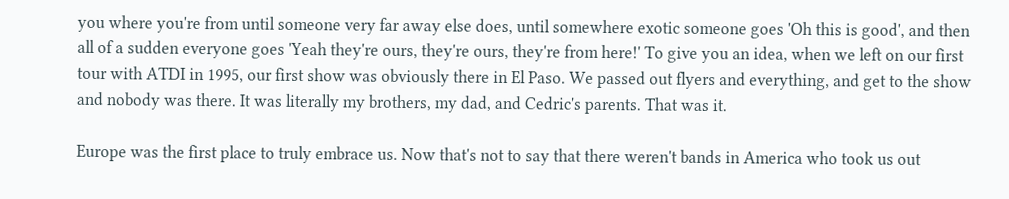you where you're from until someone very far away else does, until somewhere exotic someone goes 'Oh this is good', and then all of a sudden everyone goes 'Yeah they're ours, they're ours, they're from here!' To give you an idea, when we left on our first tour with ATDI in 1995, our first show was obviously there in El Paso. We passed out flyers and everything, and get to the show and nobody was there. It was literally my brothers, my dad, and Cedric's parents. That was it.

Europe was the first place to truly embrace us. Now that's not to say that there weren't bands in America who took us out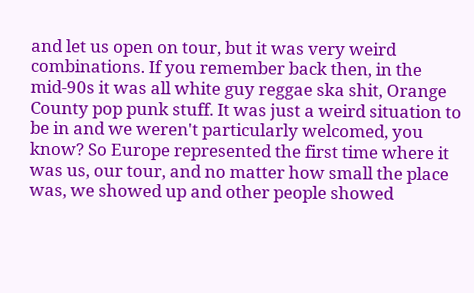and let us open on tour, but it was very weird combinations. If you remember back then, in the mid-90s it was all white guy reggae ska shit, Orange County pop punk stuff. It was just a weird situation to be in and we weren't particularly welcomed, you know? So Europe represented the first time where it was us, our tour, and no matter how small the place was, we showed up and other people showed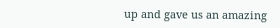up and gave us an amazing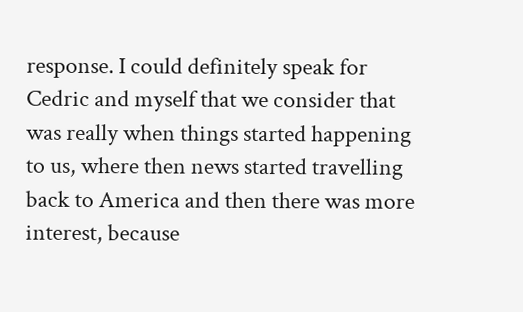response. I could definitely speak for Cedric and myself that we consider that was really when things started happening to us, where then news started travelling back to America and then there was more interest, because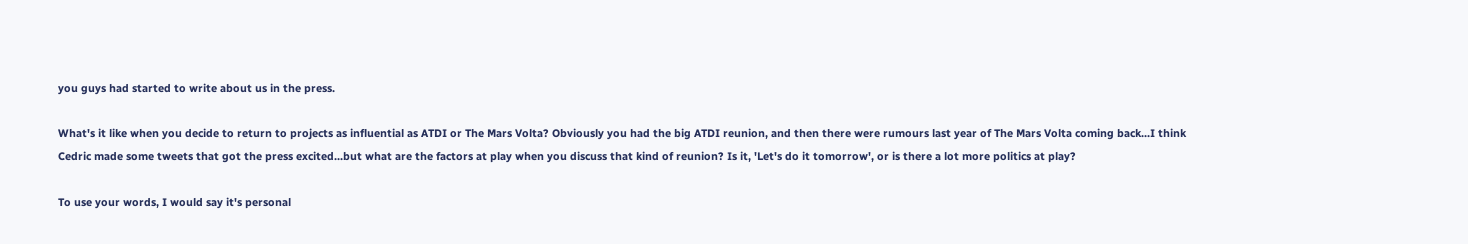you guys had started to write about us in the press.

What's it like when you decide to return to projects as influential as ATDI or The Mars Volta? Obviously you had the big ATDI reunion, and then there were rumours last year of The Mars Volta coming back...I think Cedric made some tweets that got the press excited...but what are the factors at play when you discuss that kind of reunion? Is it, 'Let's do it tomorrow', or is there a lot more politics at play?

To use your words, I would say it's personal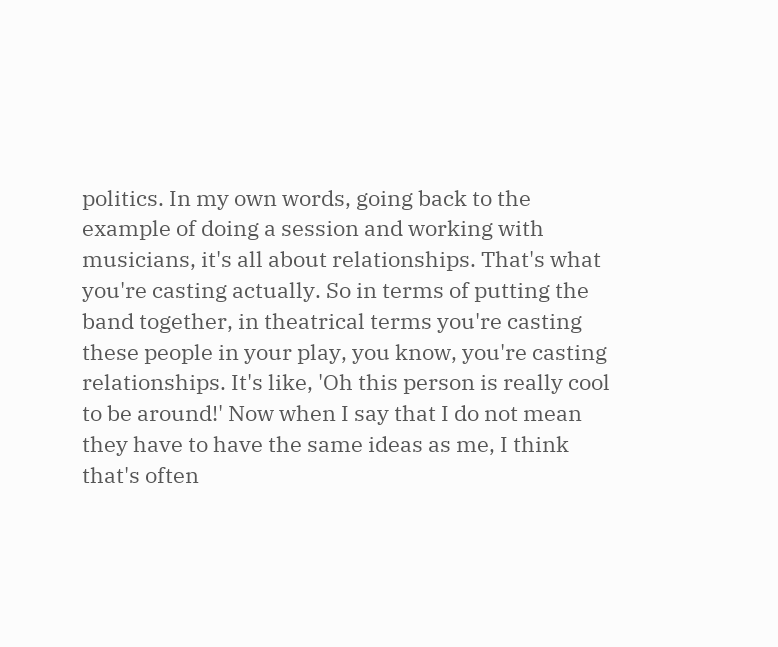politics. In my own words, going back to the example of doing a session and working with musicians, it's all about relationships. That's what you're casting actually. So in terms of putting the band together, in theatrical terms you're casting these people in your play, you know, you're casting relationships. It's like, 'Oh this person is really cool to be around!' Now when I say that I do not mean they have to have the same ideas as me, I think that's often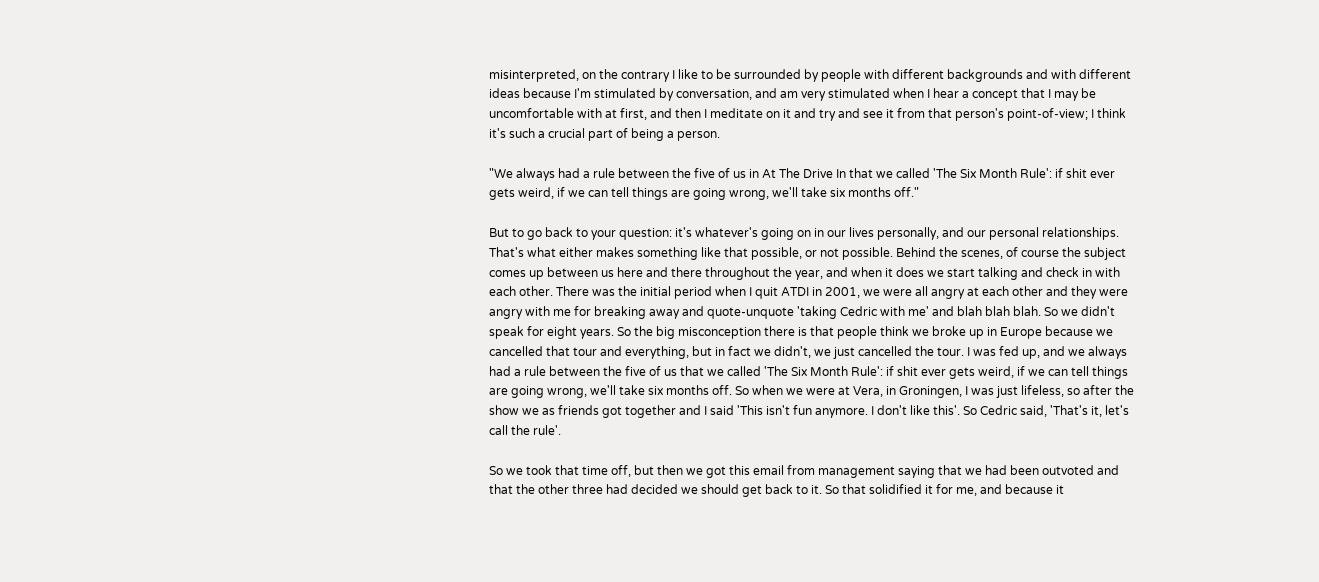misinterpreted, on the contrary I like to be surrounded by people with different backgrounds and with different ideas because I'm stimulated by conversation, and am very stimulated when I hear a concept that I may be uncomfortable with at first, and then I meditate on it and try and see it from that person's point-of-view; I think it's such a crucial part of being a person.

"We always had a rule between the five of us in At The Drive In that we called 'The Six Month Rule': if shit ever gets weird, if we can tell things are going wrong, we'll take six months off."

But to go back to your question: it's whatever's going on in our lives personally, and our personal relationships. That's what either makes something like that possible, or not possible. Behind the scenes, of course the subject comes up between us here and there throughout the year, and when it does we start talking and check in with each other. There was the initial period when I quit ATDI in 2001, we were all angry at each other and they were angry with me for breaking away and quote-unquote 'taking Cedric with me' and blah blah blah. So we didn't speak for eight years. So the big misconception there is that people think we broke up in Europe because we cancelled that tour and everything, but in fact we didn't, we just cancelled the tour. I was fed up, and we always had a rule between the five of us that we called 'The Six Month Rule': if shit ever gets weird, if we can tell things are going wrong, we'll take six months off. So when we were at Vera, in Groningen, I was just lifeless, so after the show we as friends got together and I said 'This isn't fun anymore. I don't like this'. So Cedric said, 'That's it, let's call the rule'.

So we took that time off, but then we got this email from management saying that we had been outvoted and that the other three had decided we should get back to it. So that solidified it for me, and because it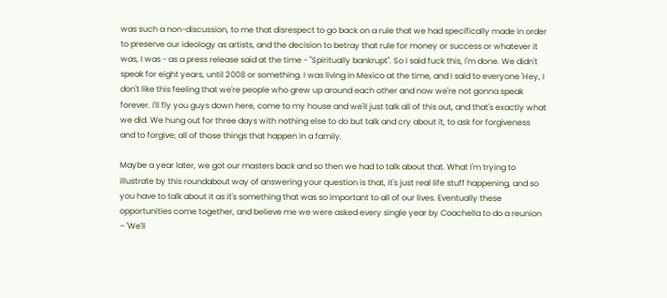was such a non-discussion, to me that disrespect to go back on a rule that we had specifically made in order to preserve our ideology as artists, and the decision to betray that rule for money or success or whatever it was, I was - as a press release said at the time - "Spiritually bankrupt". So I said fuck this, I'm done. We didn't speak for eight years, until 2008 or something. I was living in Mexico at the time, and I said to everyone 'Hey, I don't like this feeling that we're people who grew up around each other and now we're not gonna speak forever. I'll fly you guys down here, come to my house and we'll just talk all of this out, and that's exactly what we did. We hung out for three days with nothing else to do but talk and cry about it, to ask for forgiveness and to forgive; all of those things that happen in a family.

Maybe a year later, we got our masters back and so then we had to talk about that. What I'm trying to illustrate by this roundabout way of answering your question is that, it's just real life stuff happening, and so you have to talk about it as it's something that was so important to all of our lives. Eventually these opportunities come together, and believe me we were asked every single year by Coachella to do a reunion – 'We'll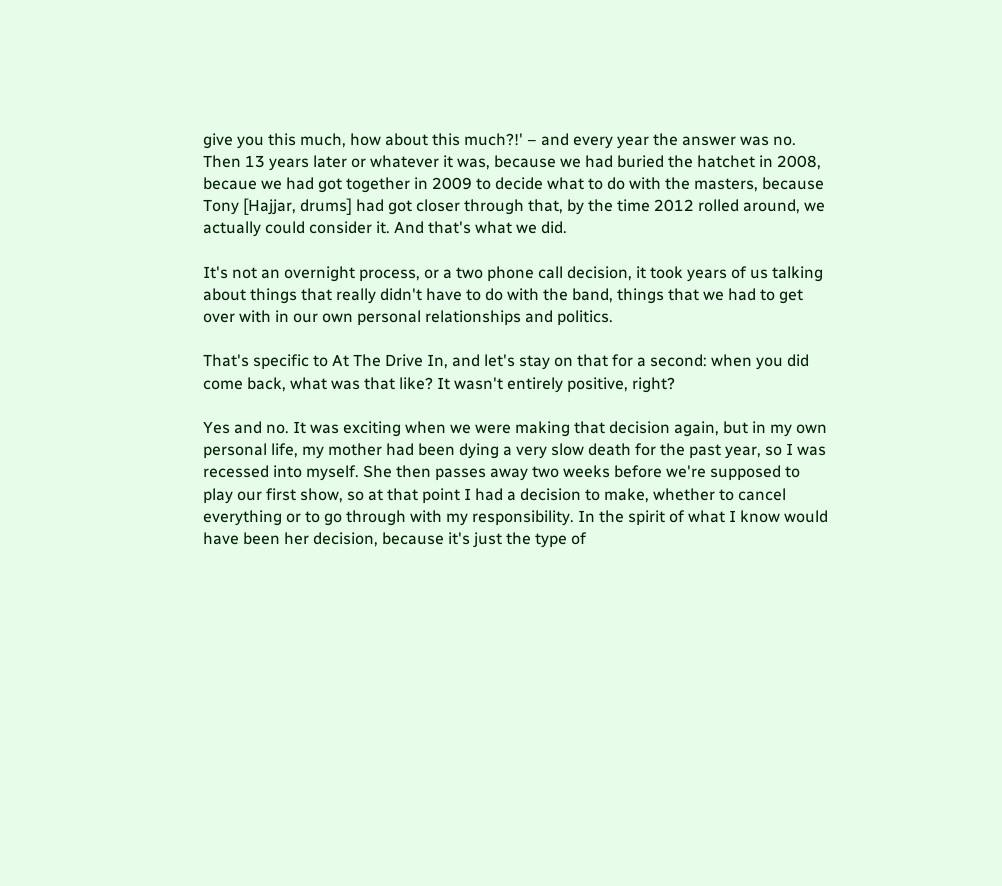give you this much, how about this much?!' – and every year the answer was no. Then 13 years later or whatever it was, because we had buried the hatchet in 2008, becaue we had got together in 2009 to decide what to do with the masters, because Tony [Hajjar, drums] had got closer through that, by the time 2012 rolled around, we actually could consider it. And that's what we did.

It's not an overnight process, or a two phone call decision, it took years of us talking about things that really didn't have to do with the band, things that we had to get over with in our own personal relationships and politics.

That's specific to At The Drive In, and let's stay on that for a second: when you did come back, what was that like? It wasn't entirely positive, right?

Yes and no. It was exciting when we were making that decision again, but in my own personal life, my mother had been dying a very slow death for the past year, so I was recessed into myself. She then passes away two weeks before we're supposed to play our first show, so at that point I had a decision to make, whether to cancel everything or to go through with my responsibility. In the spirit of what I know would have been her decision, because it's just the type of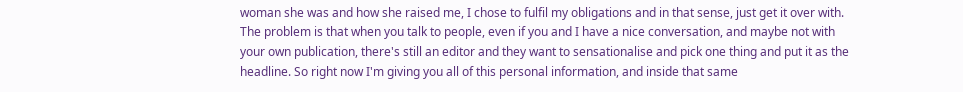woman she was and how she raised me, I chose to fulfil my obligations and in that sense, just get it over with. The problem is that when you talk to people, even if you and I have a nice conversation, and maybe not with your own publication, there's still an editor and they want to sensationalise and pick one thing and put it as the headline. So right now I'm giving you all of this personal information, and inside that same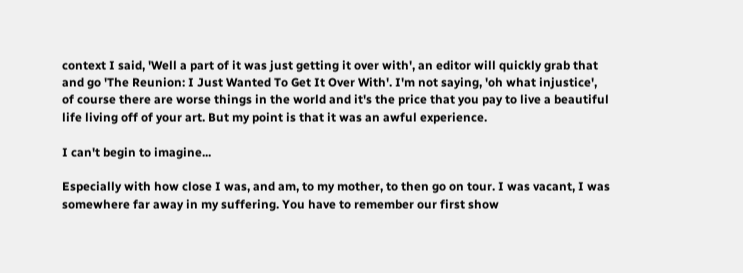context I said, 'Well a part of it was just getting it over with', an editor will quickly grab that and go 'The Reunion: I Just Wanted To Get It Over With'. I'm not saying, 'oh what injustice', of course there are worse things in the world and it's the price that you pay to live a beautiful life living off of your art. But my point is that it was an awful experience.

I can't begin to imagine...

Especially with how close I was, and am, to my mother, to then go on tour. I was vacant, I was somewhere far away in my suffering. You have to remember our first show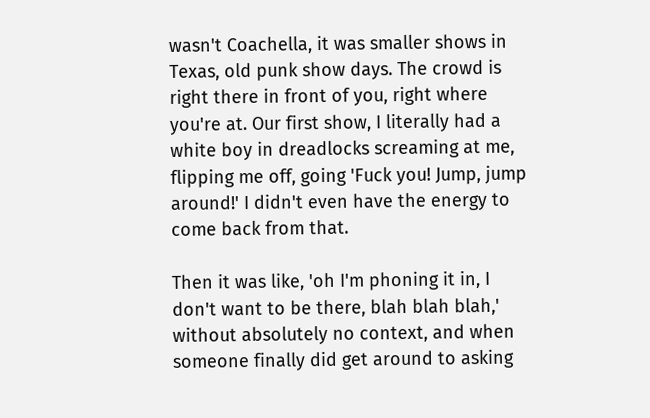wasn't Coachella, it was smaller shows in Texas, old punk show days. The crowd is right there in front of you, right where you're at. Our first show, I literally had a white boy in dreadlocks screaming at me, flipping me off, going 'Fuck you! Jump, jump around!' I didn't even have the energy to come back from that.

Then it was like, 'oh I'm phoning it in, I don't want to be there, blah blah blah,' without absolutely no context, and when someone finally did get around to asking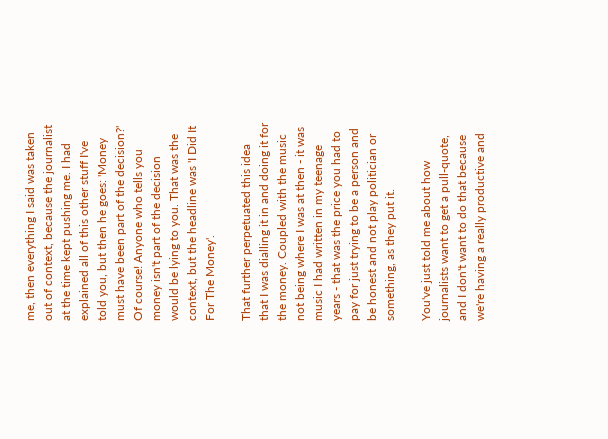me, then everything I said was taken out of context, because the journalist at the time kept pushing me. I had explained all of this other stuff I've told you, but then he goes: 'Money must have been part of the decision?' Of course! Anyone who tells you money isn't part of the decision would be lying to you. That was the context, but the headline was 'I Did It For The Money'.

That further perpetuated this idea that I was dialling it in and doing it for the money. Coupled with the music not being where I was at then - it was music I had written in my teenage years - that was the price you had to pay for just trying to be a person and be honest and not play politician or something, as they put it.

You've just told me about how journalists want to get a pull-quote, and I don't want to do that because we're having a really productive and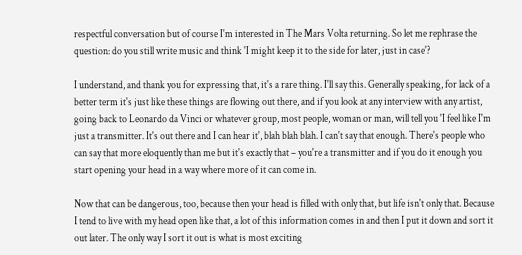respectful conversation but of course I'm interested in The Mars Volta returning. So let me rephrase the question: do you still write music and think 'I might keep it to the side for later, just in case'?

I understand, and thank you for expressing that, it's a rare thing. I'll say this. Generally speaking, for lack of a better term it's just like these things are flowing out there, and if you look at any interview with any artist, going back to Leonardo da Vinci or whatever group, most people, woman or man, will tell you 'I feel like I'm just a transmitter. It's out there and I can hear it', blah blah blah. I can't say that enough. There's people who can say that more eloquently than me but it's exactly that – you're a transmitter and if you do it enough you start opening your head in a way where more of it can come in.

Now that can be dangerous, too, because then your head is filled with only that, but life isn't only that. Because I tend to live with my head open like that, a lot of this information comes in and then I put it down and sort it out later. The only way I sort it out is what is most exciting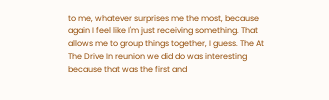to me, whatever surprises me the most, because again I feel like I'm just receiving something. That allows me to group things together, I guess. The At The Drive In reunion we did do was interesting because that was the first and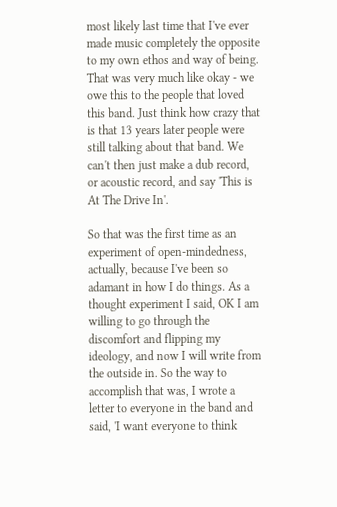most likely last time that I've ever made music completely the opposite to my own ethos and way of being. That was very much like okay - we owe this to the people that loved this band. Just think how crazy that is that 13 years later people were still talking about that band. We can't then just make a dub record, or acoustic record, and say 'This is At The Drive In'.

So that was the first time as an experiment of open-mindedness, actually, because I've been so adamant in how I do things. As a thought experiment I said, OK I am willing to go through the discomfort and flipping my ideology, and now I will write from the outside in. So the way to accomplish that was, I wrote a letter to everyone in the band and said, 'I want everyone to think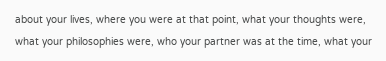about your lives, where you were at that point, what your thoughts were, what your philosophies were, who your partner was at the time, what your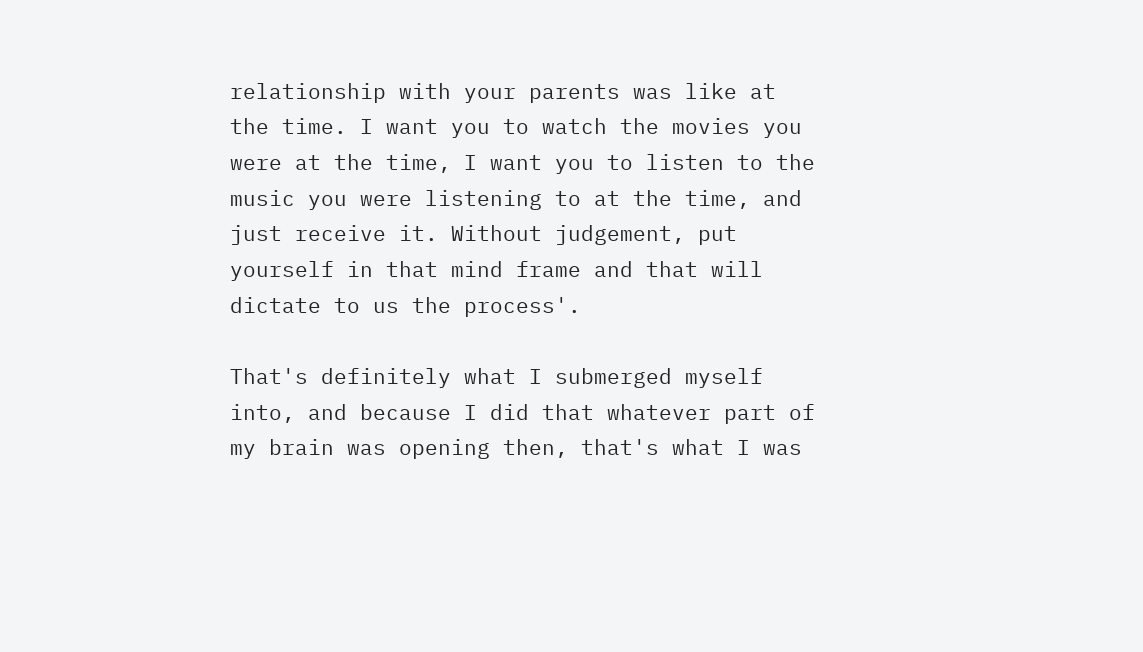relationship with your parents was like at the time. I want you to watch the movies you were at the time, I want you to listen to the music you were listening to at the time, and just receive it. Without judgement, put yourself in that mind frame and that will dictate to us the process'.

That's definitely what I submerged myself into, and because I did that whatever part of my brain was opening then, that's what I was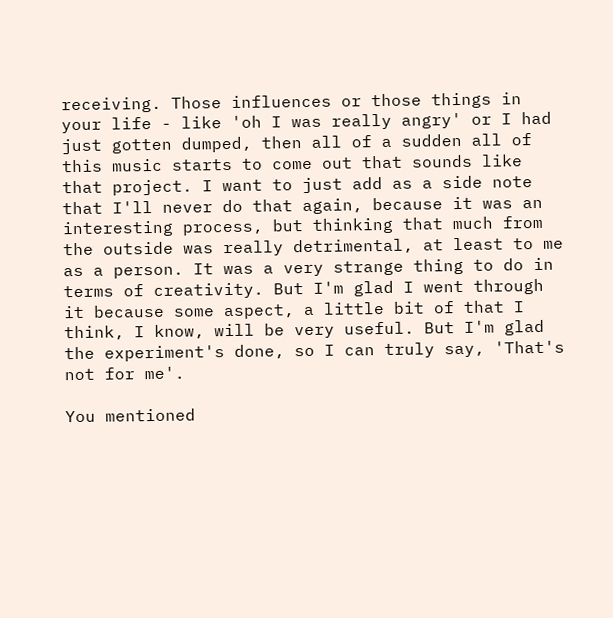receiving. Those influences or those things in your life - like 'oh I was really angry' or I had just gotten dumped, then all of a sudden all of this music starts to come out that sounds like that project. I want to just add as a side note that I'll never do that again, because it was an interesting process, but thinking that much from the outside was really detrimental, at least to me as a person. It was a very strange thing to do in terms of creativity. But I'm glad I went through it because some aspect, a little bit of that I think, I know, will be very useful. But I'm glad the experiment's done, so I can truly say, 'That's not for me'.

You mentioned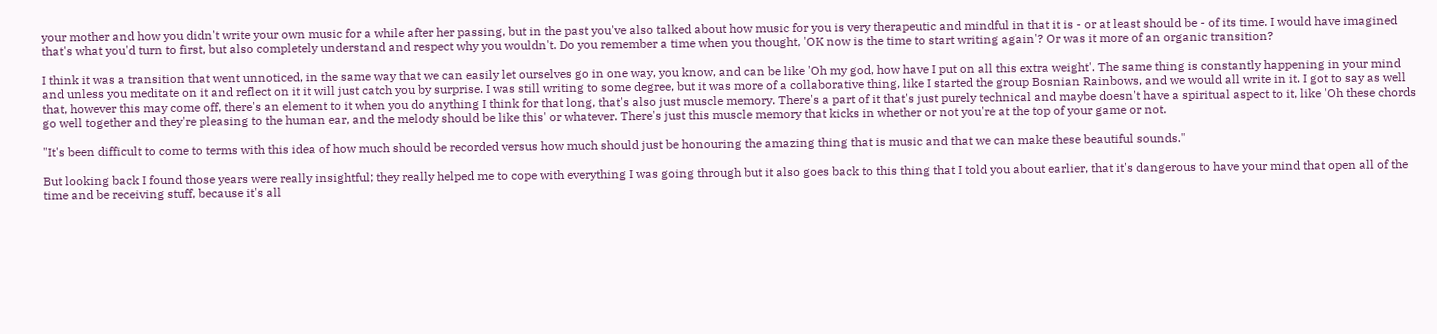your mother and how you didn't write your own music for a while after her passing, but in the past you've also talked about how music for you is very therapeutic and mindful in that it is - or at least should be - of its time. I would have imagined that's what you'd turn to first, but also completely understand and respect why you wouldn't. Do you remember a time when you thought, 'OK now is the time to start writing again'? Or was it more of an organic transition?

I think it was a transition that went unnoticed, in the same way that we can easily let ourselves go in one way, you know, and can be like 'Oh my god, how have I put on all this extra weight'. The same thing is constantly happening in your mind and unless you meditate on it and reflect on it it will just catch you by surprise. I was still writing to some degree, but it was more of a collaborative thing, like I started the group Bosnian Rainbows, and we would all write in it. I got to say as well that, however this may come off, there's an element to it when you do anything I think for that long, that's also just muscle memory. There's a part of it that's just purely technical and maybe doesn't have a spiritual aspect to it, like 'Oh these chords go well together and they're pleasing to the human ear, and the melody should be like this' or whatever. There's just this muscle memory that kicks in whether or not you're at the top of your game or not.

"It's been difficult to come to terms with this idea of how much should be recorded versus how much should just be honouring the amazing thing that is music and that we can make these beautiful sounds."

But looking back I found those years were really insightful; they really helped me to cope with everything I was going through but it also goes back to this thing that I told you about earlier, that it's dangerous to have your mind that open all of the time and be receiving stuff, because it's all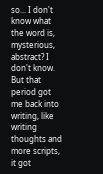so... I don't know what the word is, mysterious, abstract? I don't know. But that period got me back into writing, like writing thoughts and more scripts, it got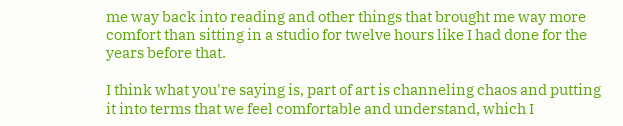me way back into reading and other things that brought me way more comfort than sitting in a studio for twelve hours like I had done for the years before that.

I think what you're saying is, part of art is channeling chaos and putting it into terms that we feel comfortable and understand, which I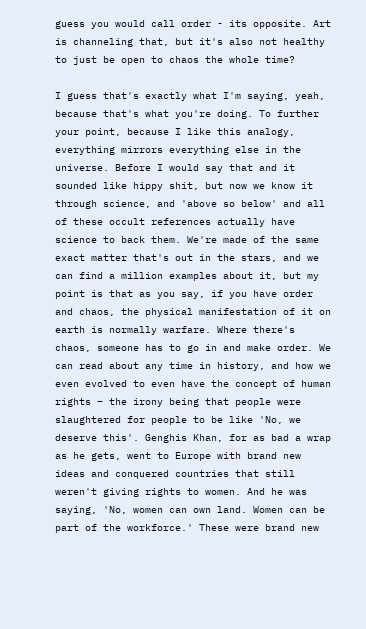guess you would call order - its opposite. Art is channeling that, but it's also not healthy to just be open to chaos the whole time?

I guess that's exactly what I'm saying, yeah, because that's what you're doing. To further your point, because I like this analogy, everything mirrors everything else in the universe. Before I would say that and it sounded like hippy shit, but now we know it through science, and 'above so below' and all of these occult references actually have science to back them. We're made of the same exact matter that's out in the stars, and we can find a million examples about it, but my point is that as you say, if you have order and chaos, the physical manifestation of it on earth is normally warfare. Where there's chaos, someone has to go in and make order. We can read about any time in history, and how we even evolved to even have the concept of human rights – the irony being that people were slaughtered for people to be like 'No, we deserve this'. Genghis Khan, for as bad a wrap as he gets, went to Europe with brand new ideas and conquered countries that still weren't giving rights to women. And he was saying, 'No, women can own land. Women can be part of the workforce.' These were brand new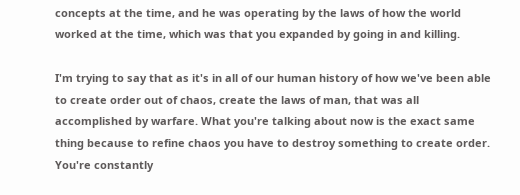concepts at the time, and he was operating by the laws of how the world worked at the time, which was that you expanded by going in and killing.

I'm trying to say that as it's in all of our human history of how we've been able to create order out of chaos, create the laws of man, that was all accomplished by warfare. What you're talking about now is the exact same thing because to refine chaos you have to destroy something to create order. You're constantly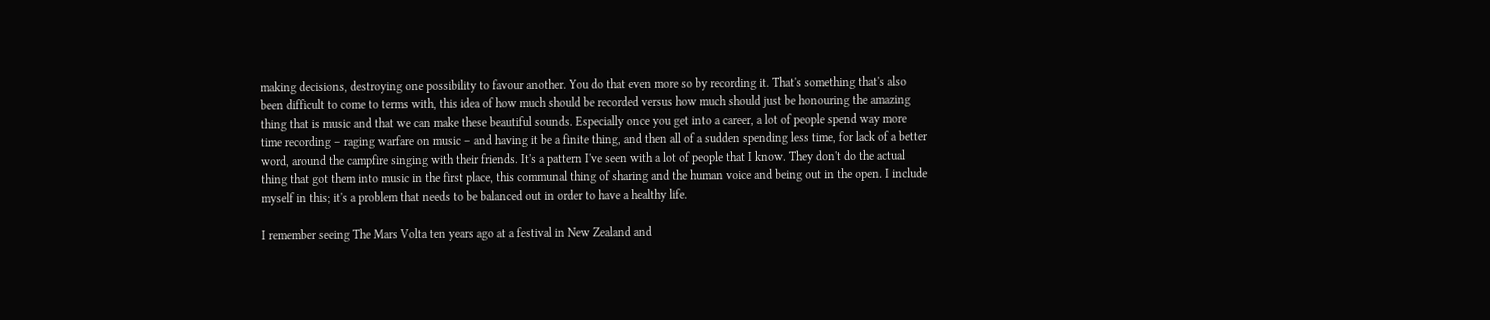making decisions, destroying one possibility to favour another. You do that even more so by recording it. That's something that's also been difficult to come to terms with, this idea of how much should be recorded versus how much should just be honouring the amazing thing that is music and that we can make these beautiful sounds. Especially once you get into a career, a lot of people spend way more time recording – raging warfare on music – and having it be a finite thing, and then all of a sudden spending less time, for lack of a better word, around the campfire singing with their friends. It's a pattern I've seen with a lot of people that I know. They don't do the actual thing that got them into music in the first place, this communal thing of sharing and the human voice and being out in the open. I include myself in this; it's a problem that needs to be balanced out in order to have a healthy life.

I remember seeing The Mars Volta ten years ago at a festival in New Zealand and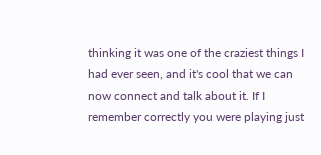thinking it was one of the craziest things I had ever seen, and it's cool that we can now connect and talk about it. If I remember correctly you were playing just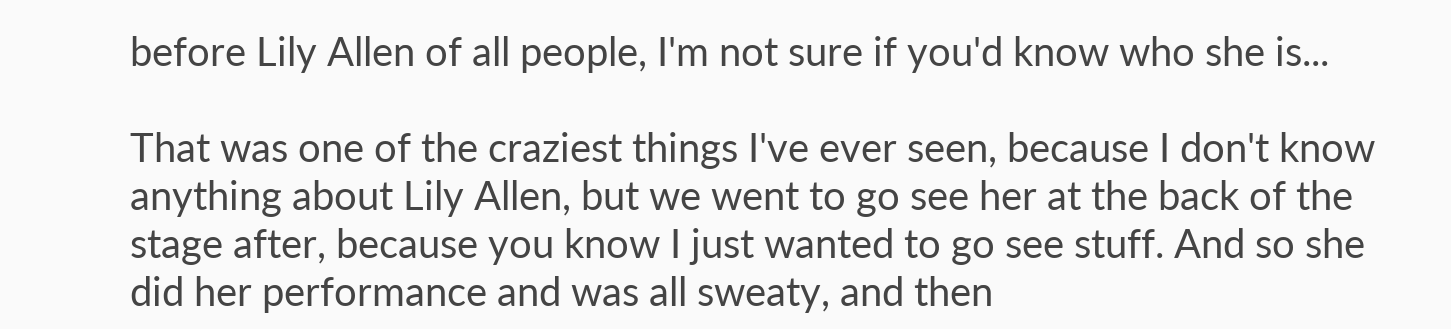before Lily Allen of all people, I'm not sure if you'd know who she is...

That was one of the craziest things I've ever seen, because I don't know anything about Lily Allen, but we went to go see her at the back of the stage after, because you know I just wanted to go see stuff. And so she did her performance and was all sweaty, and then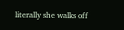literally she walks off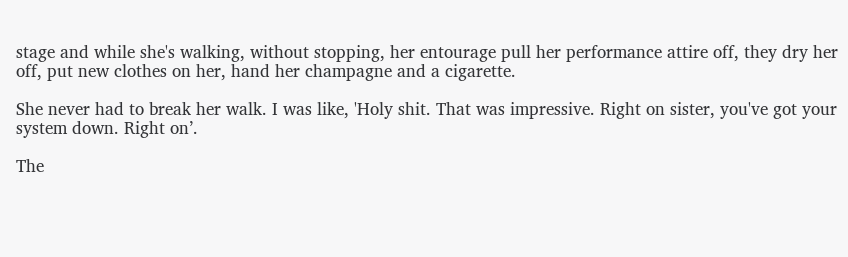stage and while she's walking, without stopping, her entourage pull her performance attire off, they dry her off, put new clothes on her, hand her champagne and a cigarette.

She never had to break her walk. I was like, 'Holy shit. That was impressive. Right on sister, you've got your system down. Right on’.

The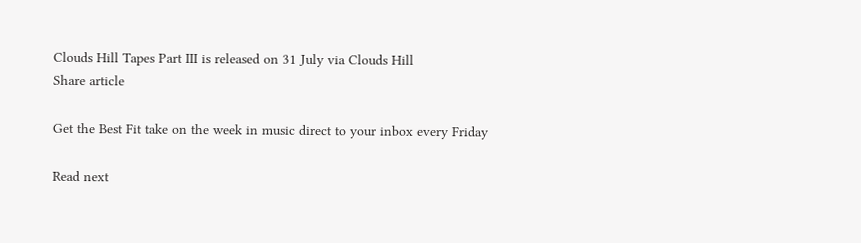Clouds Hill Tapes Part III is released on 31 July via Clouds Hill
Share article

Get the Best Fit take on the week in music direct to your inbox every Friday

Read next